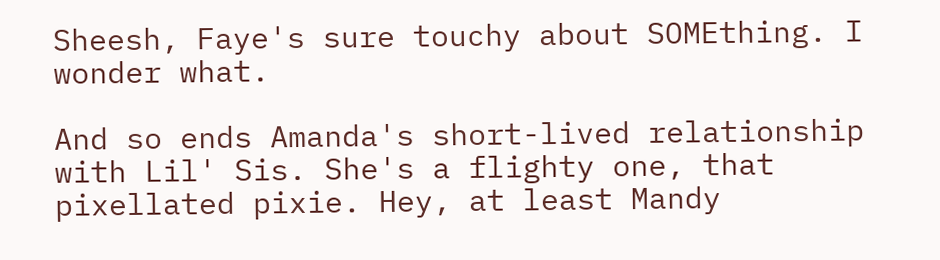Sheesh, Faye's sure touchy about SOMEthing. I wonder what.

And so ends Amanda's short-lived relationship with Lil' Sis. She's a flighty one, that pixellated pixie. Hey, at least Mandy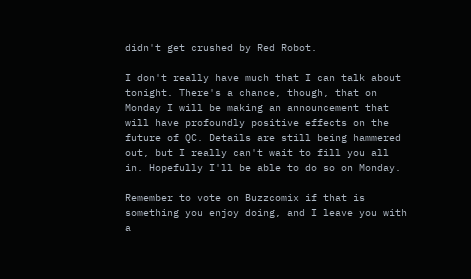didn't get crushed by Red Robot.

I don't really have much that I can talk about tonight. There's a chance, though, that on Monday I will be making an announcement that will have profoundly positive effects on the future of QC. Details are still being hammered out, but I really can't wait to fill you all in. Hopefully I'll be able to do so on Monday.

Remember to vote on Buzzcomix if that is something you enjoy doing, and I leave you with a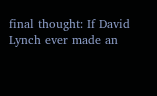final thought: If David Lynch ever made an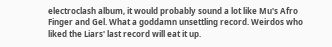electroclash album, it would probably sound a lot like Mu's Afro Finger and Gel. What a goddamn unsettling record. Weirdos who liked the Liars' last record will eat it up.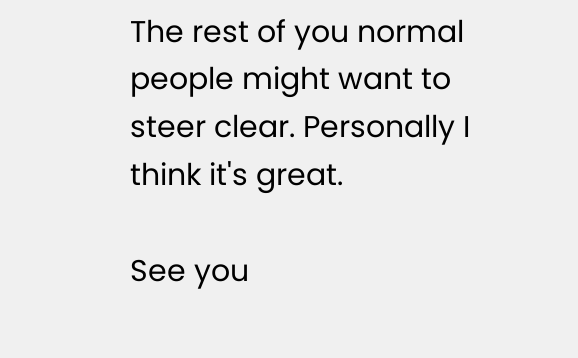The rest of you normal people might want to steer clear. Personally I think it's great.

See you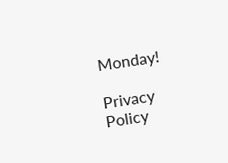Monday!

Privacy Policy